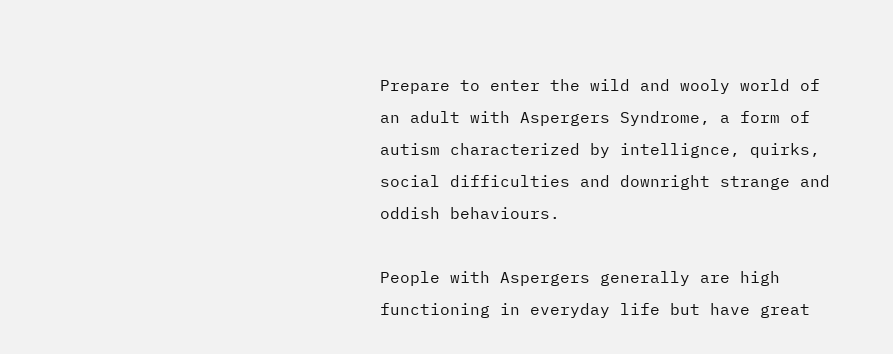Prepare to enter the wild and wooly world of an adult with Aspergers Syndrome, a form of autism characterized by intellignce, quirks, social difficulties and downright strange and oddish behaviours.

People with Aspergers generally are high functioning in everyday life but have great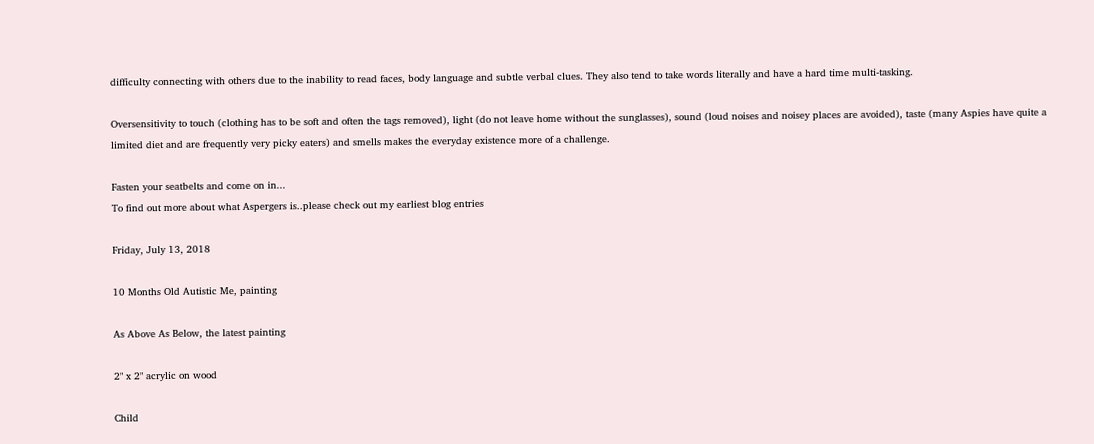difficulty connecting with others due to the inability to read faces, body language and subtle verbal clues. They also tend to take words literally and have a hard time multi-tasking.

Oversensitivity to touch (clothing has to be soft and often the tags removed), light (do not leave home without the sunglasses), sound (loud noises and noisey places are avoided), taste (many Aspies have quite a limited diet and are frequently very picky eaters) and smells makes the everyday existence more of a challenge.

Fasten your seatbelts and come on in...
To find out more about what Aspergers is..please check out my earliest blog entries

Friday, July 13, 2018

10 Months Old Autistic Me, painting

As Above As Below, the latest painting

2" x 2" acrylic on wood

Child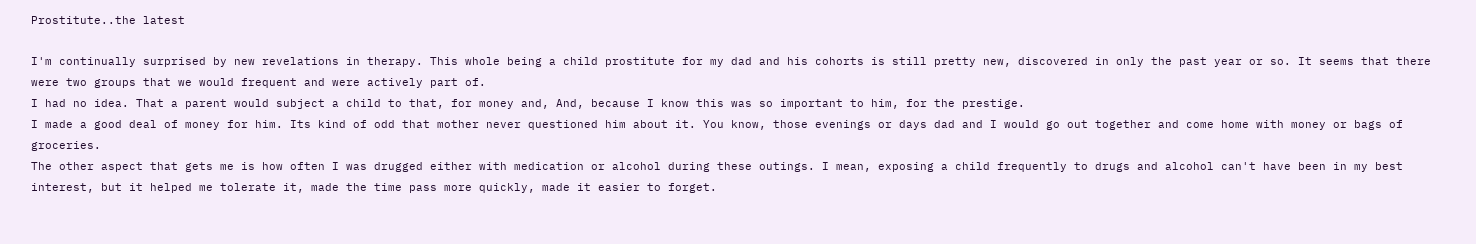Prostitute..the latest

I'm continually surprised by new revelations in therapy. This whole being a child prostitute for my dad and his cohorts is still pretty new, discovered in only the past year or so. It seems that there were two groups that we would frequent and were actively part of.
I had no idea. That a parent would subject a child to that, for money and, And, because I know this was so important to him, for the prestige.
I made a good deal of money for him. Its kind of odd that mother never questioned him about it. You know, those evenings or days dad and I would go out together and come home with money or bags of groceries.
The other aspect that gets me is how often I was drugged either with medication or alcohol during these outings. I mean, exposing a child frequently to drugs and alcohol can't have been in my best interest, but it helped me tolerate it, made the time pass more quickly, made it easier to forget.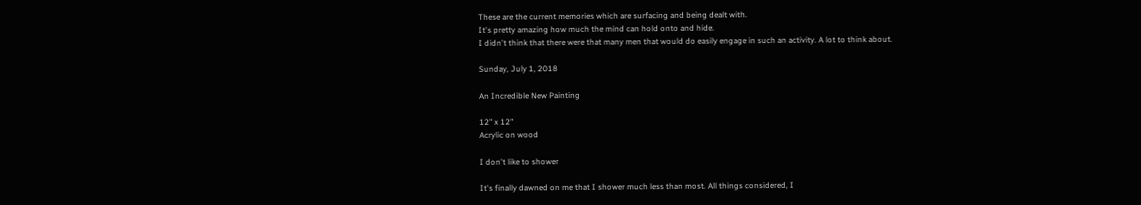These are the current memories which are surfacing and being dealt with.
It's pretty amazing how much the mind can hold onto and hide.
I didn't think that there were that many men that would do easily engage in such an activity. A lot to think about.

Sunday, July 1, 2018

An Incredible New Painting

12" x 12"
Acrylic on wood

I don't like to shower

It's finally dawned on me that I shower much less than most. All things considered, I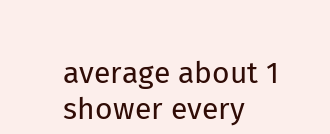average about 1 shower every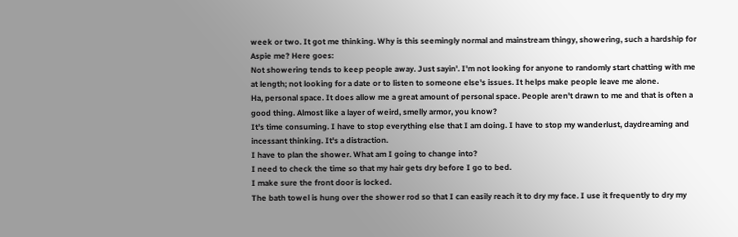week or two. It got me thinking. Why is this seemingly normal and mainstream thingy, showering, such a hardship for Aspie me? Here goes:
Not showering tends to keep people away. Just sayin'. I'm not looking for anyone to randomly start chatting with me at length; not looking for a date or to listen to someone else's issues. It helps make people leave me alone.
Ha, personal space. It does allow me a great amount of personal space. People aren't drawn to me and that is often a good thing. Almost like a layer of weird, smelly armor, you know?
It's time consuming. I have to stop everything else that I am doing. I have to stop my wanderlust, daydreaming and incessant thinking. It's a distraction.
I have to plan the shower. What am I going to change into?
I need to check the time so that my hair gets dry before I go to bed.
I make sure the front door is locked.
The bath towel is hung over the shower rod so that I can easily reach it to dry my face. I use it frequently to dry my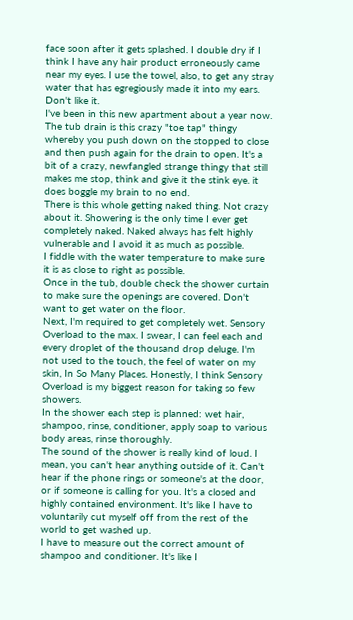face soon after it gets splashed. I double dry if I think I have any hair product erroneously came near my eyes. I use the towel, also, to get any stray water that has egregiously made it into my ears. Don't like it.
I've been in this new apartment about a year now. The tub drain is this crazy "toe tap" thingy whereby you push down on the stopped to close and then push again for the drain to open. It's a bit of a crazy, newfangled strange thingy that still makes me stop, think and give it the stink eye. it does boggle my brain to no end.
There is this whole getting naked thing. Not crazy about it. Showering is the only time I ever get completely naked. Naked always has felt highly vulnerable and I avoid it as much as possible.
I fiddle with the water temperature to make sure it is as close to right as possible.
Once in the tub, double check the shower curtain to make sure the openings are covered. Don't want to get water on the floor.
Next, I'm required to get completely wet. Sensory Overload to the max. I swear, I can feel each and every droplet of the thousand drop deluge. I'm not used to the touch, the feel of water on my skin, In So Many Places. Honestly, I think Sensory Overload is my biggest reason for taking so few showers.
In the shower each step is planned: wet hair, shampoo, rinse, conditioner, apply soap to various body areas, rinse thoroughly.
The sound of the shower is really kind of loud. I mean, you can't hear anything outside of it. Can't hear if the phone rings or someone's at the door, or if someone is calling for you. It's a closed and highly contained environment. It's like I have to voluntarily cut myself off from the rest of the world to get washed up.
I have to measure out the correct amount of shampoo and conditioner. It's like I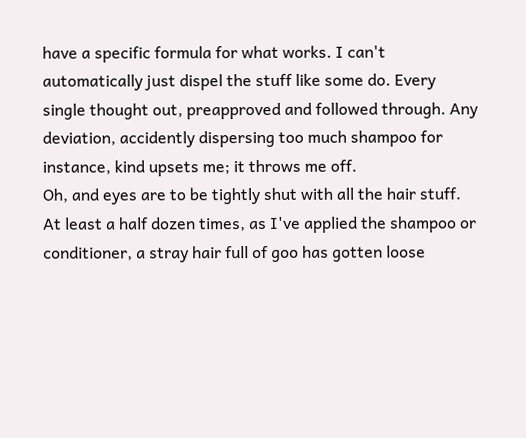have a specific formula for what works. I can't automatically just dispel the stuff like some do. Every single thought out, preapproved and followed through. Any deviation, accidently dispersing too much shampoo for instance, kind upsets me; it throws me off.
Oh, and eyes are to be tightly shut with all the hair stuff. At least a half dozen times, as I've applied the shampoo or conditioner, a stray hair full of goo has gotten loose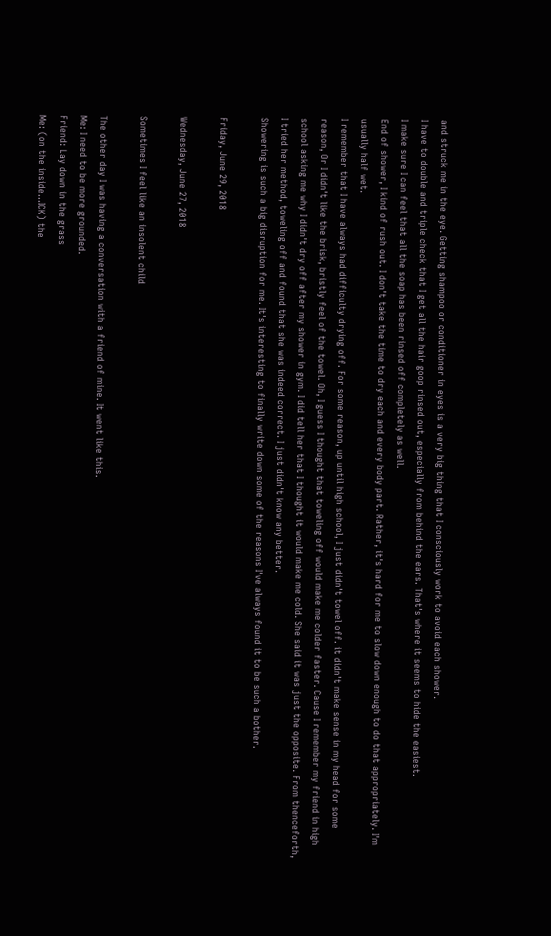and struck me in the eye. Getting shampoo or conditioner in eyes is a very big thing that I consciously work to avoid each shower.
I have to double and triple check that I get all the hair goop rinsed out, especially from behind the ears. That's where it seems to hide the easiest.
I make sure I can feel that all the soap has been rinsed off completely as well.
End of shower, I kind of rush out. I don't take the time to dry each and every body part. Rather, it's hard for me to slow down enough to do that appropriately. I'm usually half wet.
I remember that I have always had difficulty drying off. For some reason, up until high school, I just didn't towel off. it didn't make sense in my head for some reason, Or I didn't like the brisk, bristly feel of the towel. Oh, I guess I thought that toweling off would make me colder faster. Cause I remember my friend in high school asking me why I didn't dry off after my shower in gym. I did tell her that I thought it would make me cold. She said it was just the opposite. From thenceforth, I tried her method, toweling off and found that she was indeed correct. I just didn't know any better.
Showering is such a big disruption for me. It's interesting to finally write down some of the reasons I've always found it to be such a bother.

Friday, June 29, 2018

Wednesday, June 27, 2018

Sometimes I feel like an insolent child

The other day I was having a conversation with a friend of mine. It went like this.
Me: I need to be more grounded.
Friend: Lay down in the grass
Me: (on the inside...ICK) the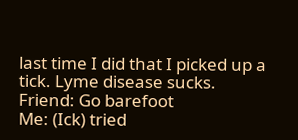last time I did that I picked up a tick. Lyme disease sucks.
Friend: Go barefoot
Me: (Ick) tried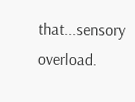that...sensory overload.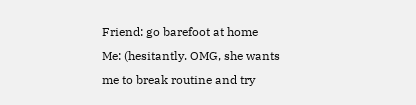Friend: go barefoot at home
Me: (hesitantly. OMG, she wants me to break routine and try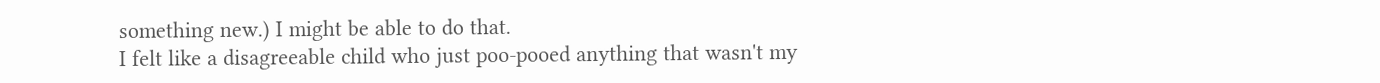something new.) I might be able to do that.
I felt like a disagreeable child who just poo-pooed anything that wasn't my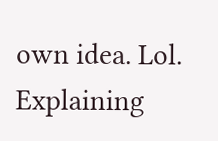own idea. Lol. Explaining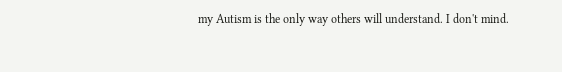my Autism is the only way others will understand. I don't mind.